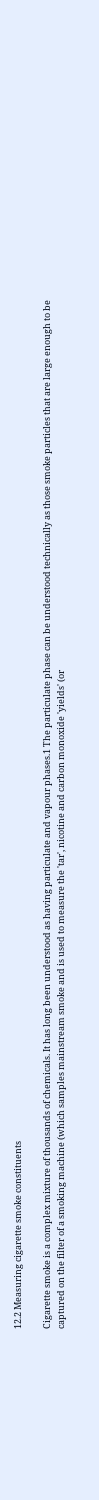12.2 Measuring cigarette smoke constituents

Cigarette smoke is a complex mixture of thousands of chemicals. It has long been understood as having particulate and vapour phases.1 The particulate phase can be understood technically as those smoke particles that are large enough to be captured on the filter of a smoking machine (which samples mainstream smoke and is used to measure the 'tar', nicotine and carbon monoxide 'yields' (or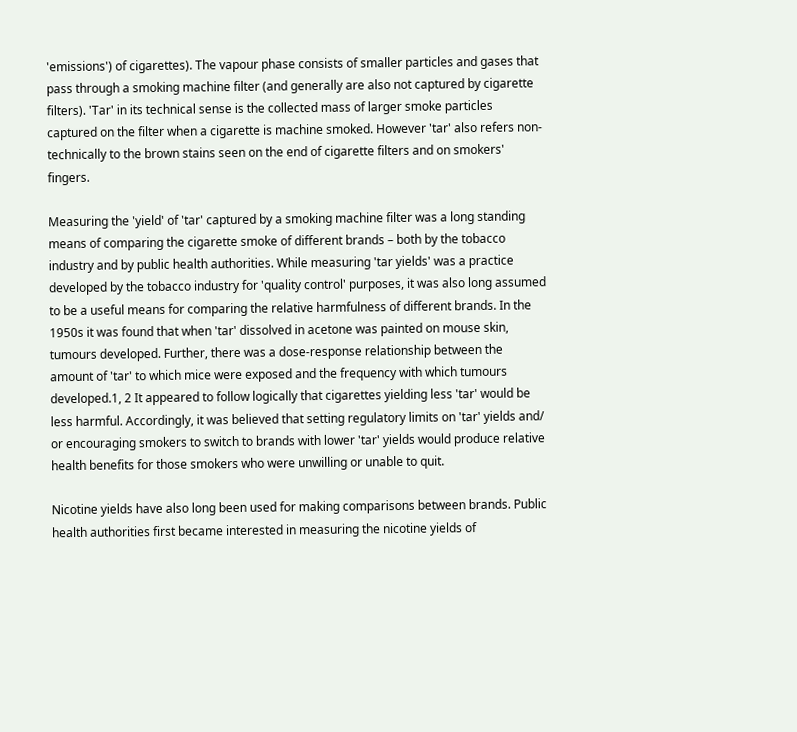'emissions') of cigarettes). The vapour phase consists of smaller particles and gases that pass through a smoking machine filter (and generally are also not captured by cigarette filters). 'Tar' in its technical sense is the collected mass of larger smoke particles captured on the filter when a cigarette is machine smoked. However 'tar' also refers non-technically to the brown stains seen on the end of cigarette filters and on smokers' fingers.

Measuring the 'yield' of 'tar' captured by a smoking machine filter was a long standing means of comparing the cigarette smoke of different brands – both by the tobacco industry and by public health authorities. While measuring 'tar yields' was a practice developed by the tobacco industry for 'quality control' purposes, it was also long assumed to be a useful means for comparing the relative harmfulness of different brands. In the 1950s it was found that when 'tar' dissolved in acetone was painted on mouse skin, tumours developed. Further, there was a dose-response relationship between the amount of 'tar' to which mice were exposed and the frequency with which tumours developed.1, 2 It appeared to follow logically that cigarettes yielding less 'tar' would be less harmful. Accordingly, it was believed that setting regulatory limits on 'tar' yields and/ or encouraging smokers to switch to brands with lower 'tar' yields would produce relative health benefits for those smokers who were unwilling or unable to quit.

Nicotine yields have also long been used for making comparisons between brands. Public health authorities first became interested in measuring the nicotine yields of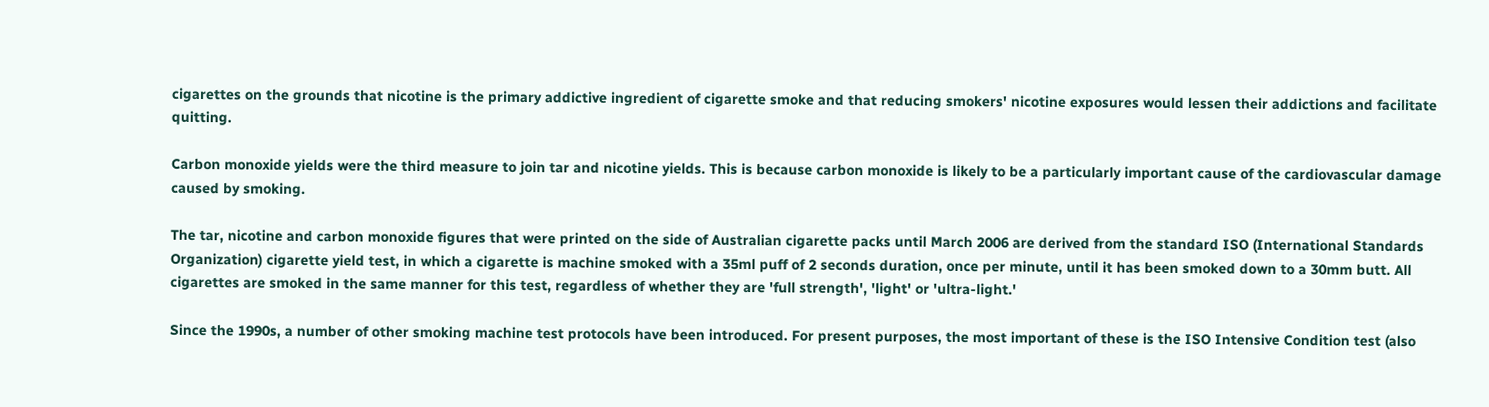cigarettes on the grounds that nicotine is the primary addictive ingredient of cigarette smoke and that reducing smokers' nicotine exposures would lessen their addictions and facilitate quitting.

Carbon monoxide yields were the third measure to join tar and nicotine yields. This is because carbon monoxide is likely to be a particularly important cause of the cardiovascular damage caused by smoking.

The tar, nicotine and carbon monoxide figures that were printed on the side of Australian cigarette packs until March 2006 are derived from the standard ISO (International Standards Organization) cigarette yield test, in which a cigarette is machine smoked with a 35ml puff of 2 seconds duration, once per minute, until it has been smoked down to a 30mm butt. All cigarettes are smoked in the same manner for this test, regardless of whether they are 'full strength', 'light' or 'ultra-light.'

Since the 1990s, a number of other smoking machine test protocols have been introduced. For present purposes, the most important of these is the ISO Intensive Condition test (also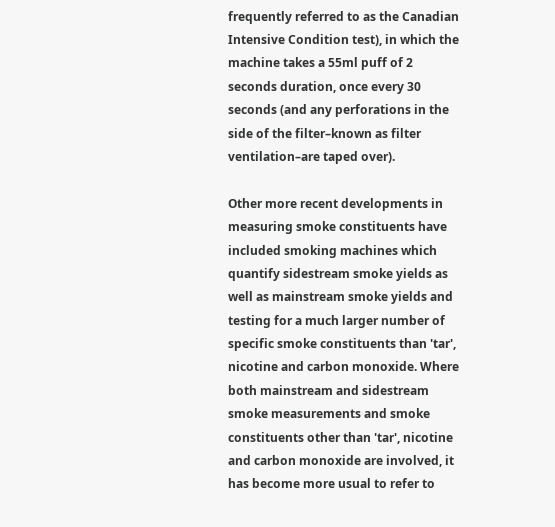frequently referred to as the Canadian Intensive Condition test), in which the machine takes a 55ml puff of 2 seconds duration, once every 30 seconds (and any perforations in the side of the filter–known as filter ventilation–are taped over).

Other more recent developments in measuring smoke constituents have included smoking machines which quantify sidestream smoke yields as well as mainstream smoke yields and testing for a much larger number of specific smoke constituents than 'tar', nicotine and carbon monoxide. Where both mainstream and sidestream smoke measurements and smoke constituents other than 'tar', nicotine and carbon monoxide are involved, it has become more usual to refer to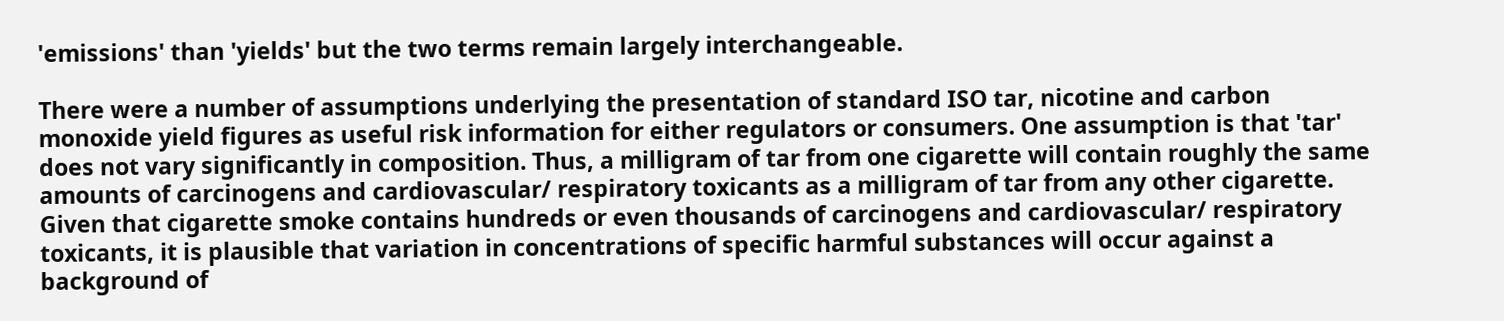'emissions' than 'yields' but the two terms remain largely interchangeable.

There were a number of assumptions underlying the presentation of standard ISO tar, nicotine and carbon monoxide yield figures as useful risk information for either regulators or consumers. One assumption is that 'tar' does not vary significantly in composition. Thus, a milligram of tar from one cigarette will contain roughly the same amounts of carcinogens and cardiovascular/ respiratory toxicants as a milligram of tar from any other cigarette. Given that cigarette smoke contains hundreds or even thousands of carcinogens and cardiovascular/ respiratory toxicants, it is plausible that variation in concentrations of specific harmful substances will occur against a background of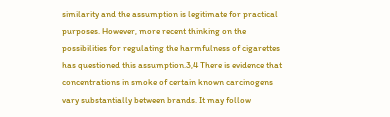similarity and the assumption is legitimate for practical purposes. However, more recent thinking on the possibilities for regulating the harmfulness of cigarettes has questioned this assumption.3,4 There is evidence that concentrations in smoke of certain known carcinogens vary substantially between brands. It may follow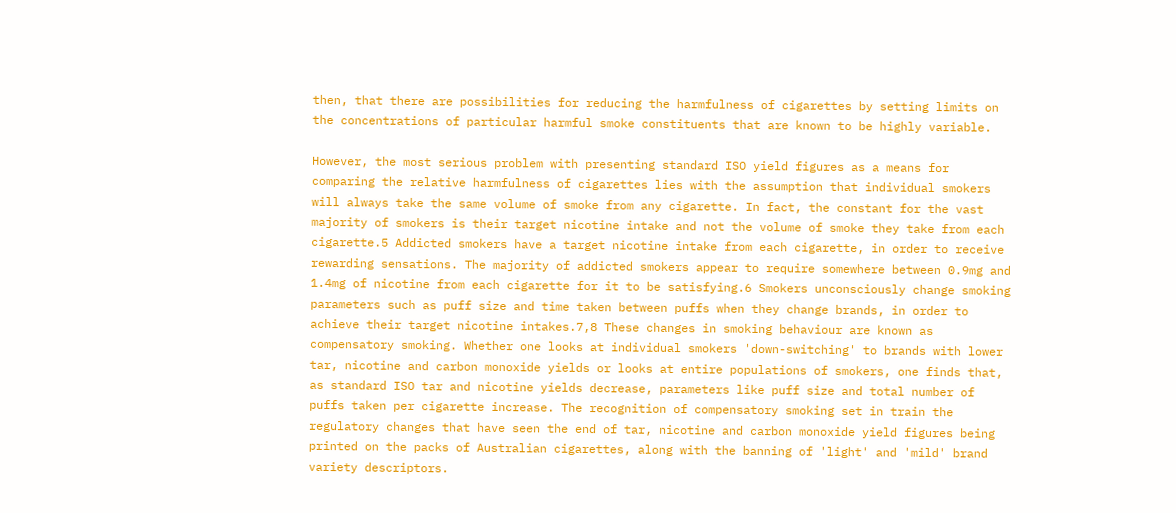then, that there are possibilities for reducing the harmfulness of cigarettes by setting limits on the concentrations of particular harmful smoke constituents that are known to be highly variable.

However, the most serious problem with presenting standard ISO yield figures as a means for comparing the relative harmfulness of cigarettes lies with the assumption that individual smokers will always take the same volume of smoke from any cigarette. In fact, the constant for the vast majority of smokers is their target nicotine intake and not the volume of smoke they take from each cigarette.5 Addicted smokers have a target nicotine intake from each cigarette, in order to receive rewarding sensations. The majority of addicted smokers appear to require somewhere between 0.9mg and 1.4mg of nicotine from each cigarette for it to be satisfying.6 Smokers unconsciously change smoking parameters such as puff size and time taken between puffs when they change brands, in order to achieve their target nicotine intakes.7,8 These changes in smoking behaviour are known as compensatory smoking. Whether one looks at individual smokers 'down-switching' to brands with lower tar, nicotine and carbon monoxide yields or looks at entire populations of smokers, one finds that, as standard ISO tar and nicotine yields decrease, parameters like puff size and total number of puffs taken per cigarette increase. The recognition of compensatory smoking set in train the regulatory changes that have seen the end of tar, nicotine and carbon monoxide yield figures being printed on the packs of Australian cigarettes, along with the banning of 'light' and 'mild' brand variety descriptors.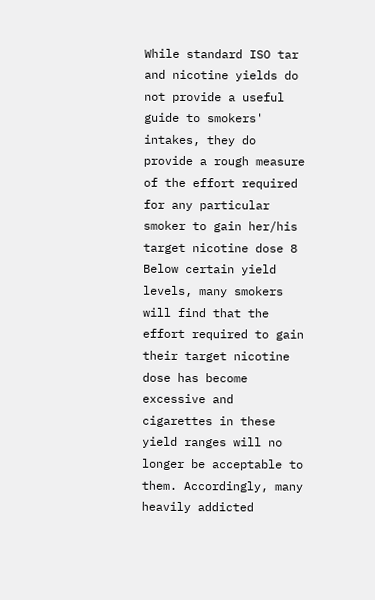While standard ISO tar and nicotine yields do not provide a useful guide to smokers' intakes, they do provide a rough measure of the effort required for any particular smoker to gain her/his target nicotine dose 8 Below certain yield levels, many smokers will find that the effort required to gain their target nicotine dose has become excessive and cigarettes in these yield ranges will no longer be acceptable to them. Accordingly, many heavily addicted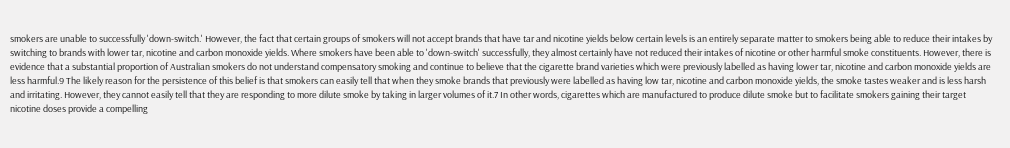smokers are unable to successfully 'down-switch.' However, the fact that certain groups of smokers will not accept brands that have tar and nicotine yields below certain levels is an entirely separate matter to smokers being able to reduce their intakes by switching to brands with lower tar, nicotine and carbon monoxide yields. Where smokers have been able to 'down-switch' successfully, they almost certainly have not reduced their intakes of nicotine or other harmful smoke constituents. However, there is evidence that a substantial proportion of Australian smokers do not understand compensatory smoking and continue to believe that the cigarette brand varieties which were previously labelled as having lower tar, nicotine and carbon monoxide yields are less harmful.9 The likely reason for the persistence of this belief is that smokers can easily tell that when they smoke brands that previously were labelled as having low tar, nicotine and carbon monoxide yields, the smoke tastes weaker and is less harsh and irritating. However, they cannot easily tell that they are responding to more dilute smoke by taking in larger volumes of it.7 In other words, cigarettes which are manufactured to produce dilute smoke but to facilitate smokers gaining their target nicotine doses provide a compelling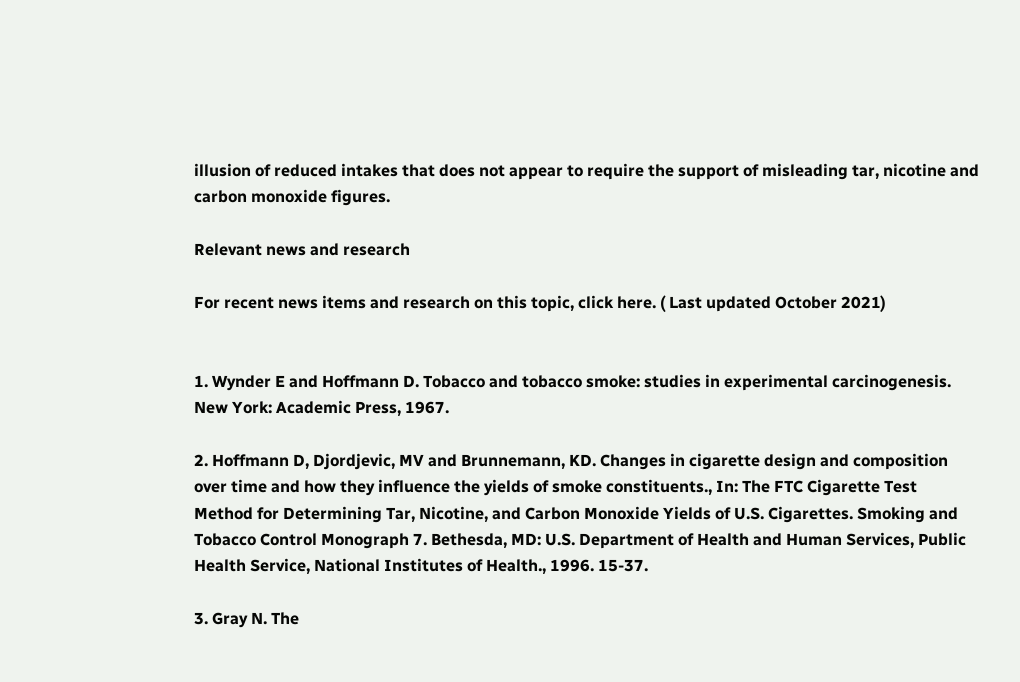illusion of reduced intakes that does not appear to require the support of misleading tar, nicotine and carbon monoxide figures.

Relevant news and research

For recent news items and research on this topic, click here. ( Last updated October 2021)


1. Wynder E and Hoffmann D. Tobacco and tobacco smoke: studies in experimental carcinogenesis. New York: Academic Press, 1967.

2. Hoffmann D, Djordjevic, MV and Brunnemann, KD. Changes in cigarette design and composition over time and how they influence the yields of smoke constituents., In: The FTC Cigarette Test Method for Determining Tar, Nicotine, and Carbon Monoxide Yields of U.S. Cigarettes. Smoking and Tobacco Control Monograph 7. Bethesda, MD: U.S. Department of Health and Human Services, Public Health Service, National Institutes of Health., 1996. 15-37.

3. Gray N. The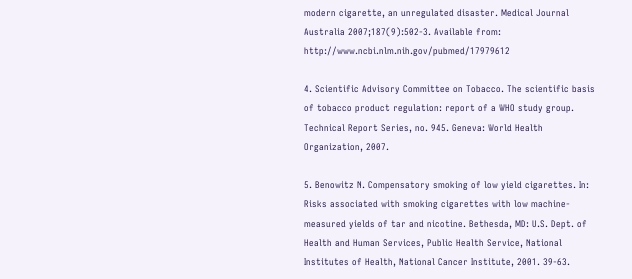modern cigarette, an unregulated disaster. Medical Journal Australia 2007;187(9):502-3. Available from: http://www.ncbi.nlm.nih.gov/pubmed/17979612

4. Scientific Advisory Committee on Tobacco. The scientific basis of tobacco product regulation: report of a WHO study group. Technical Report Series, no. 945. Geneva: World Health Organization, 2007.

5. Benowitz N. Compensatory smoking of low yield cigarettes. In: Risks associated with smoking cigarettes with low machine-measured yields of tar and nicotine. Bethesda, MD: U.S. Dept. of Health and Human Services, Public Health Service, National Institutes of Health, National Cancer Institute, 2001. 39-63.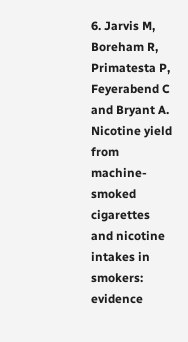6. Jarvis M, Boreham R, Primatesta P, Feyerabend C and Bryant A. Nicotine yield from machine-smoked cigarettes and nicotine intakes in smokers: evidence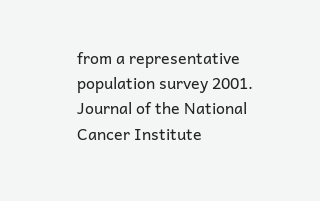from a representative population survey 2001. Journal of the National Cancer Institute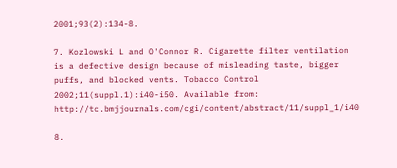2001;93(2):134-8.

7. Kozlowski L and O'Connor R. Cigarette filter ventilation is a defective design because of misleading taste, bigger puffs, and blocked vents. Tobacco Control 2002;11(suppl.1):i40-i50. Available from: http://tc.bmjjournals.com/cgi/content/abstract/11/suppl_1/i40

8.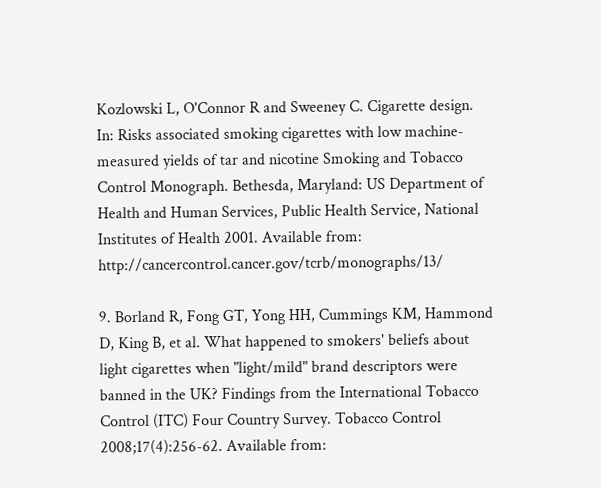Kozlowski L, O'Connor R and Sweeney C. Cigarette design. In: Risks associated smoking cigarettes with low machine-measured yields of tar and nicotine Smoking and Tobacco Control Monograph. Bethesda, Maryland: US Department of Health and Human Services, Public Health Service, National Institutes of Health 2001. Available from: http://cancercontrol.cancer.gov/tcrb/monographs/13/

9. Borland R, Fong GT, Yong HH, Cummings KM, Hammond D, King B, et al. What happened to smokers' beliefs about light cigarettes when "light/mild" brand descriptors were banned in the UK? Findings from the International Tobacco Control (ITC) Four Country Survey. Tobacco Control 2008;17(4):256-62. Available from: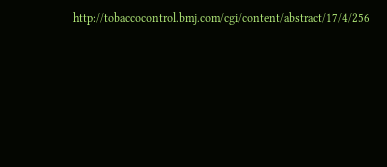http://tobaccocontrol.bmj.com/cgi/content/abstract/17/4/256